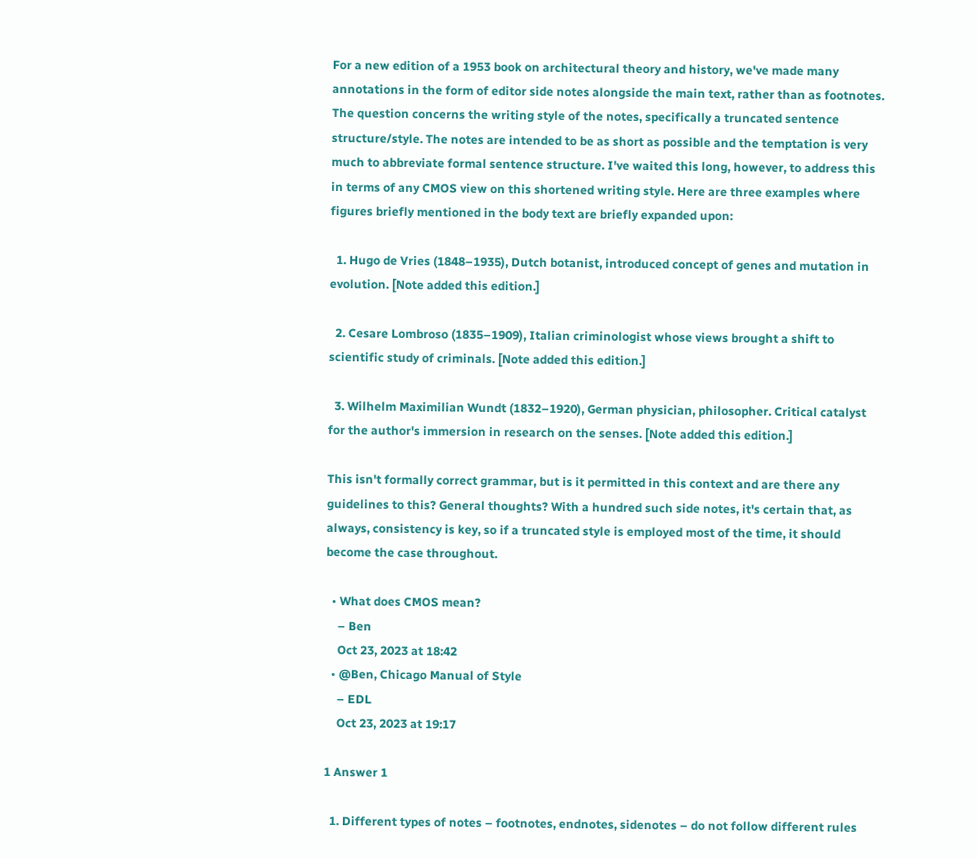For a new edition of a 1953 book on architectural theory and history, we've made many annotations in the form of editor side notes alongside the main text, rather than as footnotes. The question concerns the writing style of the notes, specifically a truncated sentence structure/style. The notes are intended to be as short as possible and the temptation is very much to abbreviate formal sentence structure. I've waited this long, however, to address this in terms of any CMOS view on this shortened writing style. Here are three examples where figures briefly mentioned in the body text are briefly expanded upon:

  1. Hugo de Vries (1848–1935), Dutch botanist, introduced concept of genes and mutation in evolution. [Note added this edition.]

  2. Cesare Lombroso (1835–1909), Italian criminologist whose views brought a shift to scientific study of criminals. [Note added this edition.]

  3. Wilhelm Maximilian Wundt (1832–1920), German physician, philosopher. Critical catalyst for the author's immersion in research on the senses. [Note added this edition.]

This isn't formally correct grammar, but is it permitted in this context and are there any guidelines to this? General thoughts? With a hundred such side notes, it's certain that, as always, consistency is key, so if a truncated style is employed most of the time, it should become the case throughout.

  • What does CMOS mean?
    – Ben
    Oct 23, 2023 at 18:42
  • @Ben, Chicago Manual of Style
    – EDL
    Oct 23, 2023 at 19:17

1 Answer 1

  1. Different types of notes – footnotes, endnotes, sidenotes – do not follow different rules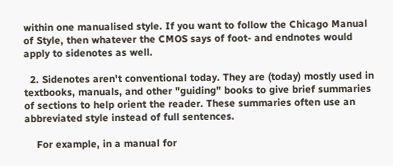within one manualised style. If you want to follow the Chicago Manual of Style, then whatever the CMOS says of foot- and endnotes would apply to sidenotes as well.

  2. Sidenotes aren't conventional today. They are (today) mostly used in textbooks, manuals, and other "guiding" books to give brief summaries of sections to help orient the reader. These summaries often use an abbreviated style instead of full sentences.

    For example, in a manual for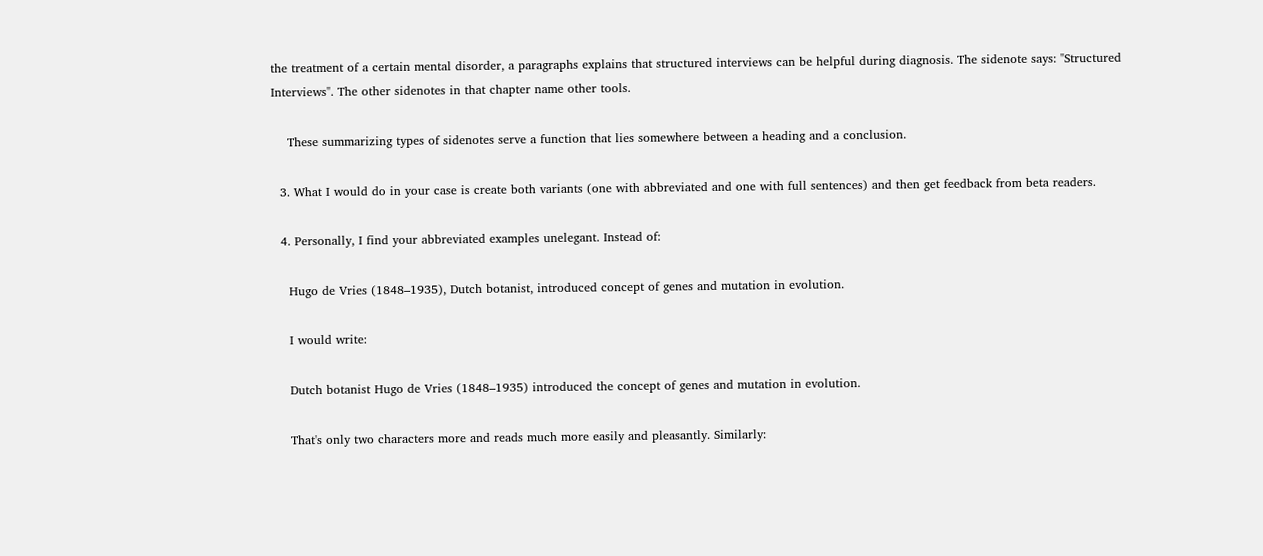the treatment of a certain mental disorder, a paragraphs explains that structured interviews can be helpful during diagnosis. The sidenote says: "Structured Interviews". The other sidenotes in that chapter name other tools.

    These summarizing types of sidenotes serve a function that lies somewhere between a heading and a conclusion.

  3. What I would do in your case is create both variants (one with abbreviated and one with full sentences) and then get feedback from beta readers.

  4. Personally, I find your abbreviated examples unelegant. Instead of:

    Hugo de Vries (1848–1935), Dutch botanist, introduced concept of genes and mutation in evolution.

    I would write:

    Dutch botanist Hugo de Vries (1848–1935) introduced the concept of genes and mutation in evolution.

    That's only two characters more and reads much more easily and pleasantly. Similarly: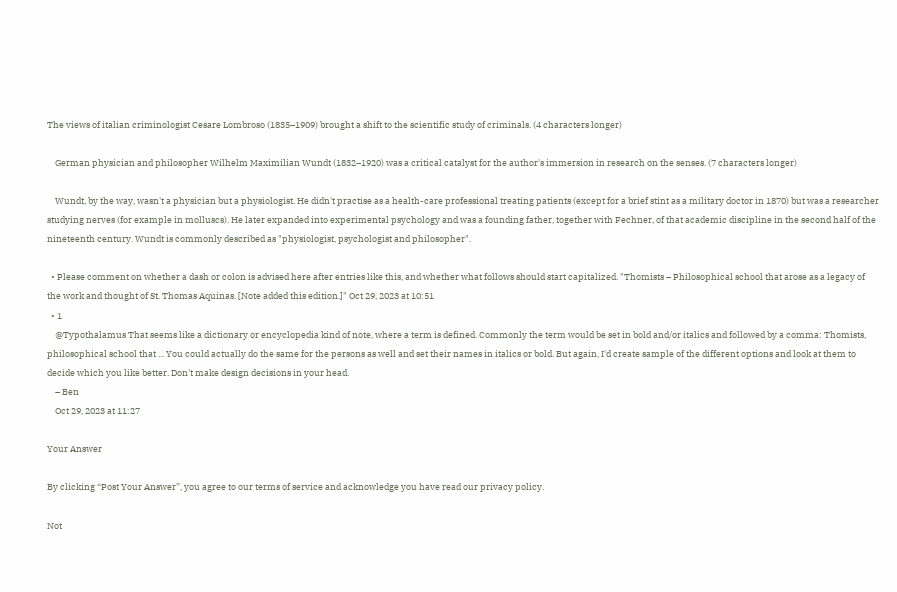The views of italian criminologist Cesare Lombroso (1835–1909) brought a shift to the scientific study of criminals. (4 characters longer)

    German physician and philosopher Wilhelm Maximilian Wundt (1832–1920) was a critical catalyst for the author's immersion in research on the senses. (7 characters longer)

    Wundt, by the way, wasn't a physician but a physiologist. He didn't practise as a health-care professional treating patients (except for a brief stint as a military doctor in 1870) but was a researcher studying nerves (for example in molluscs). He later expanded into experimental psychology and was a founding father, together with Fechner, of that academic discipline in the second half of the nineteenth century. Wundt is commonly described as "physiologist, psychologist and philosopher".

  • Please comment on whether a dash or colon is advised here after entries like this, and whether what follows should start capitalized. "Thomists – Philosophical school that arose as a legacy of the work and thought of St. Thomas Aquinas. [Note added this edition.]" Oct 29, 2023 at 10:51
  • 1
    @Typothalamus That seems like a dictionary or encyclopedia kind of note, where a term is defined. Commonly the term would be set in bold and/or italics and followed by a comma: Thomists, philosophical school that ... You could actually do the same for the persons as well and set their names in italics or bold. But again, I'd create sample of the different options and look at them to decide which you like better. Don't make design decisions in your head.
    – Ben
    Oct 29, 2023 at 11:27

Your Answer

By clicking “Post Your Answer”, you agree to our terms of service and acknowledge you have read our privacy policy.

Not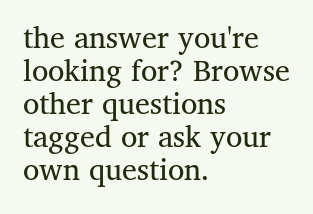the answer you're looking for? Browse other questions tagged or ask your own question.